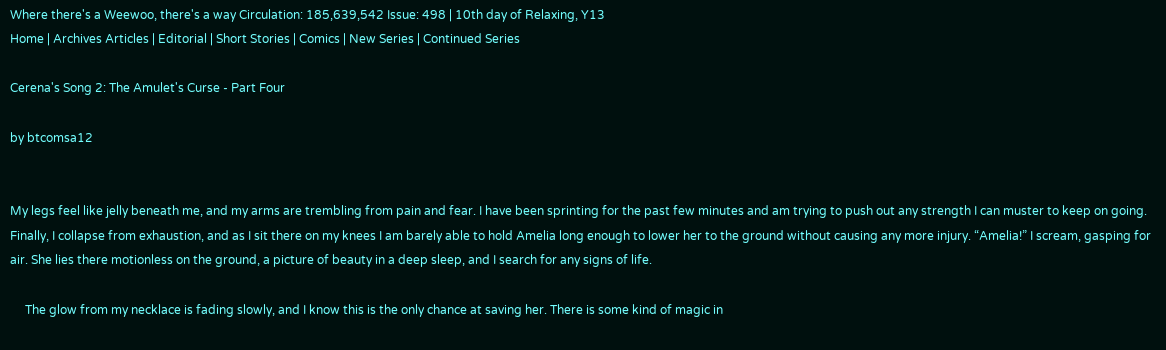Where there's a Weewoo, there's a way Circulation: 185,639,542 Issue: 498 | 10th day of Relaxing, Y13
Home | Archives Articles | Editorial | Short Stories | Comics | New Series | Continued Series

Cerena's Song 2: The Amulet's Curse - Part Four

by btcomsa12


My legs feel like jelly beneath me, and my arms are trembling from pain and fear. I have been sprinting for the past few minutes and am trying to push out any strength I can muster to keep on going. Finally, I collapse from exhaustion, and as I sit there on my knees I am barely able to hold Amelia long enough to lower her to the ground without causing any more injury. “Amelia!” I scream, gasping for air. She lies there motionless on the ground, a picture of beauty in a deep sleep, and I search for any signs of life.

     The glow from my necklace is fading slowly, and I know this is the only chance at saving her. There is some kind of magic in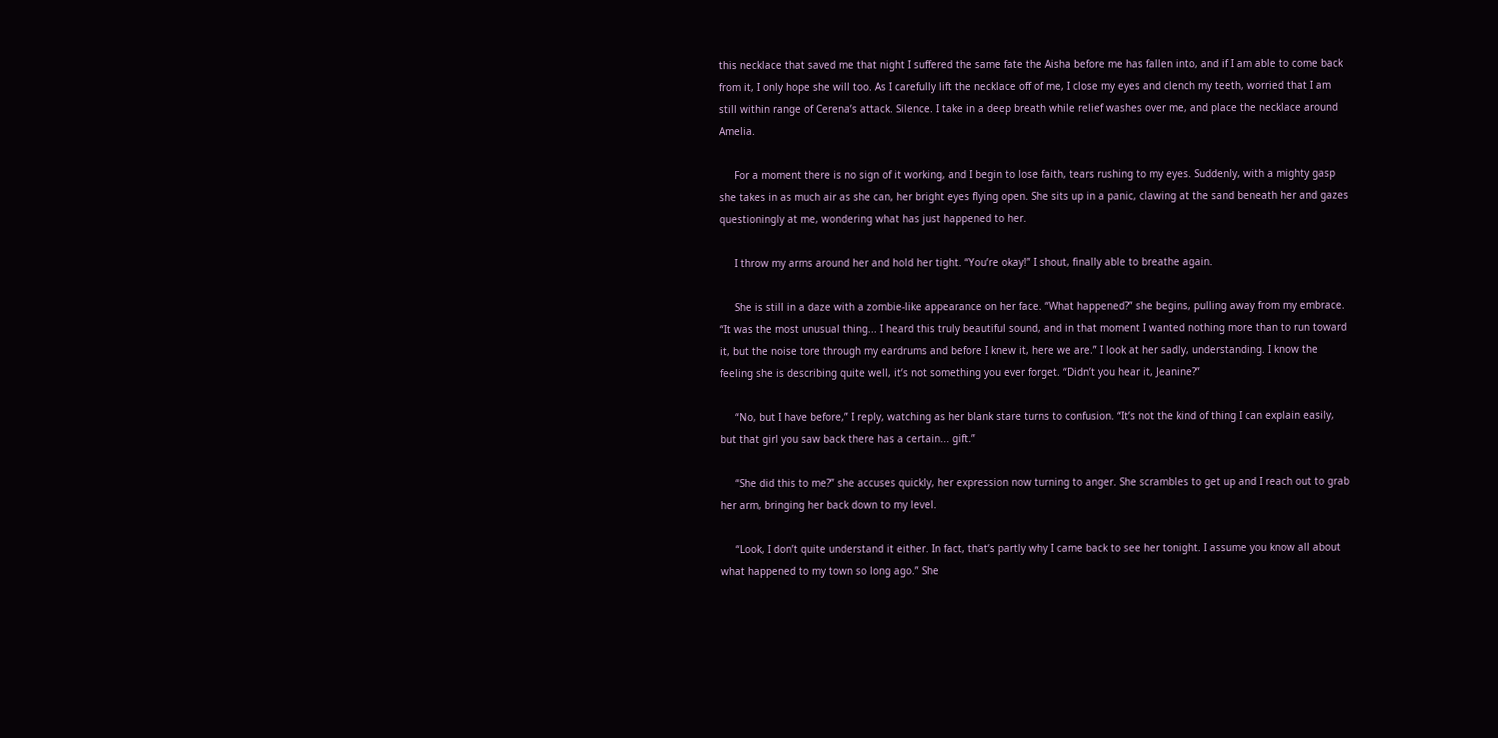this necklace that saved me that night I suffered the same fate the Aisha before me has fallen into, and if I am able to come back from it, I only hope she will too. As I carefully lift the necklace off of me, I close my eyes and clench my teeth, worried that I am still within range of Cerena’s attack. Silence. I take in a deep breath while relief washes over me, and place the necklace around Amelia.

     For a moment there is no sign of it working, and I begin to lose faith, tears rushing to my eyes. Suddenly, with a mighty gasp she takes in as much air as she can, her bright eyes flying open. She sits up in a panic, clawing at the sand beneath her and gazes questioningly at me, wondering what has just happened to her.

     I throw my arms around her and hold her tight. “You’re okay!” I shout, finally able to breathe again.

     She is still in a daze with a zombie-like appearance on her face. “What happened?” she begins, pulling away from my embrace. “It was the most unusual thing... I heard this truly beautiful sound, and in that moment I wanted nothing more than to run toward it, but the noise tore through my eardrums and before I knew it, here we are.” I look at her sadly, understanding. I know the feeling she is describing quite well, it’s not something you ever forget. “Didn’t you hear it, Jeanine?”

     “No, but I have before,” I reply, watching as her blank stare turns to confusion. “It’s not the kind of thing I can explain easily, but that girl you saw back there has a certain... gift.”

     “She did this to me?” she accuses quickly, her expression now turning to anger. She scrambles to get up and I reach out to grab her arm, bringing her back down to my level.

     “Look, I don’t quite understand it either. In fact, that’s partly why I came back to see her tonight. I assume you know all about what happened to my town so long ago.” She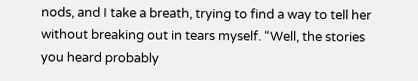nods, and I take a breath, trying to find a way to tell her without breaking out in tears myself. “Well, the stories you heard probably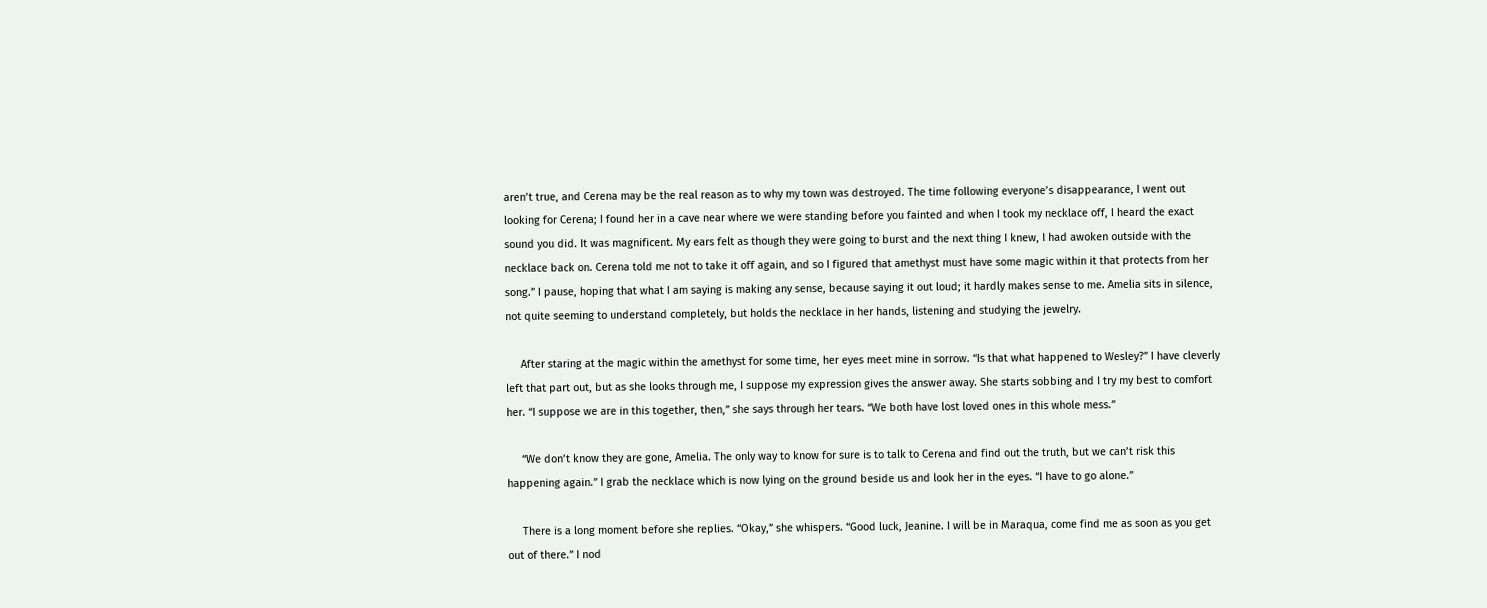aren’t true, and Cerena may be the real reason as to why my town was destroyed. The time following everyone’s disappearance, I went out looking for Cerena; I found her in a cave near where we were standing before you fainted and when I took my necklace off, I heard the exact sound you did. It was magnificent. My ears felt as though they were going to burst and the next thing I knew, I had awoken outside with the necklace back on. Cerena told me not to take it off again, and so I figured that amethyst must have some magic within it that protects from her song.” I pause, hoping that what I am saying is making any sense, because saying it out loud; it hardly makes sense to me. Amelia sits in silence, not quite seeming to understand completely, but holds the necklace in her hands, listening and studying the jewelry.

     After staring at the magic within the amethyst for some time, her eyes meet mine in sorrow. “Is that what happened to Wesley?” I have cleverly left that part out, but as she looks through me, I suppose my expression gives the answer away. She starts sobbing and I try my best to comfort her. “I suppose we are in this together, then,” she says through her tears. “We both have lost loved ones in this whole mess.”

     “We don’t know they are gone, Amelia. The only way to know for sure is to talk to Cerena and find out the truth, but we can’t risk this happening again.” I grab the necklace which is now lying on the ground beside us and look her in the eyes. “I have to go alone.”

     There is a long moment before she replies. “Okay,” she whispers. “Good luck, Jeanine. I will be in Maraqua, come find me as soon as you get out of there.” I nod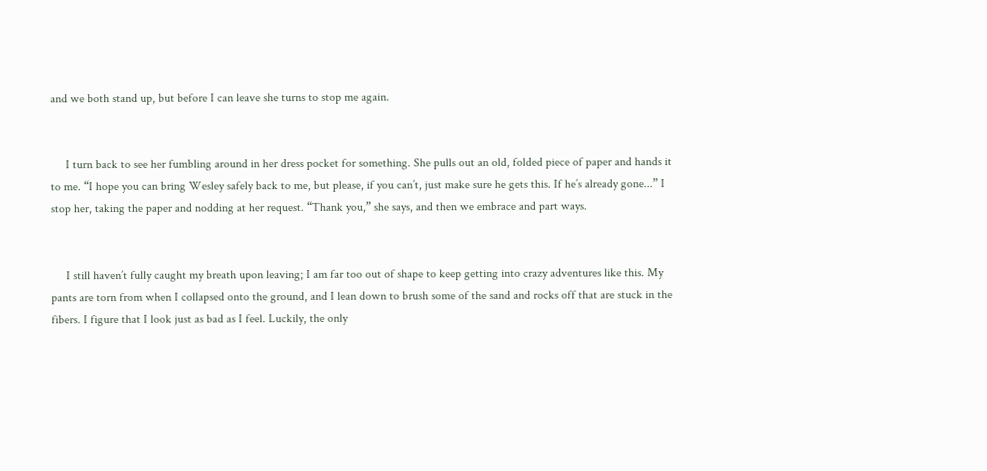and we both stand up, but before I can leave she turns to stop me again.


     I turn back to see her fumbling around in her dress pocket for something. She pulls out an old, folded piece of paper and hands it to me. “I hope you can bring Wesley safely back to me, but please, if you can’t, just make sure he gets this. If he’s already gone...” I stop her, taking the paper and nodding at her request. “Thank you,” she says, and then we embrace and part ways.


     I still haven’t fully caught my breath upon leaving; I am far too out of shape to keep getting into crazy adventures like this. My pants are torn from when I collapsed onto the ground, and I lean down to brush some of the sand and rocks off that are stuck in the fibers. I figure that I look just as bad as I feel. Luckily, the only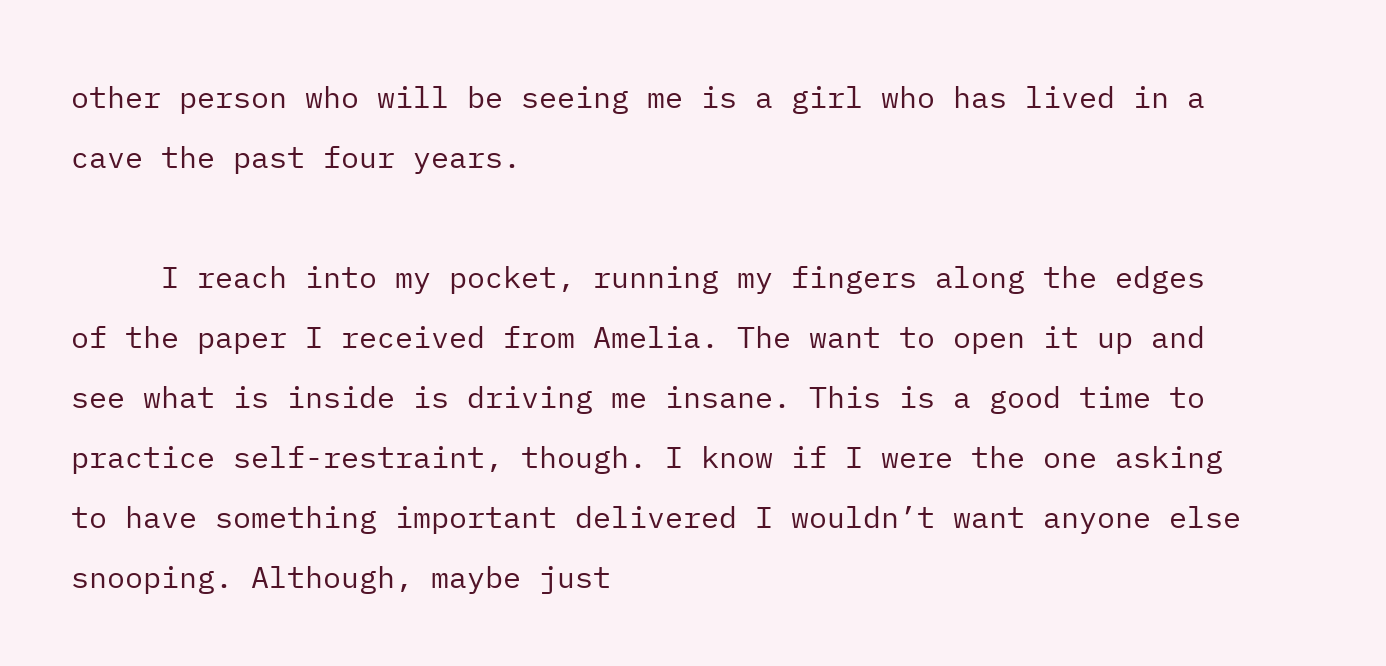other person who will be seeing me is a girl who has lived in a cave the past four years.

     I reach into my pocket, running my fingers along the edges of the paper I received from Amelia. The want to open it up and see what is inside is driving me insane. This is a good time to practice self-restraint, though. I know if I were the one asking to have something important delivered I wouldn’t want anyone else snooping. Although, maybe just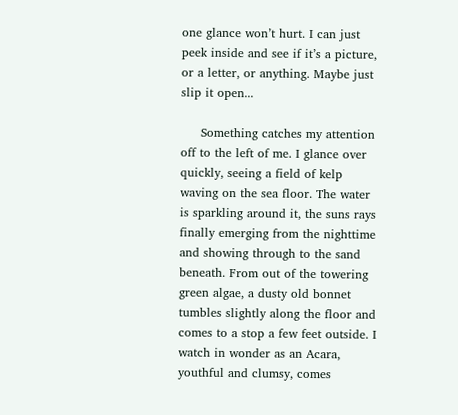one glance won’t hurt. I can just peek inside and see if it’s a picture, or a letter, or anything. Maybe just slip it open...

     Something catches my attention off to the left of me. I glance over quickly, seeing a field of kelp waving on the sea floor. The water is sparkling around it, the suns rays finally emerging from the nighttime and showing through to the sand beneath. From out of the towering green algae, a dusty old bonnet tumbles slightly along the floor and comes to a stop a few feet outside. I watch in wonder as an Acara, youthful and clumsy, comes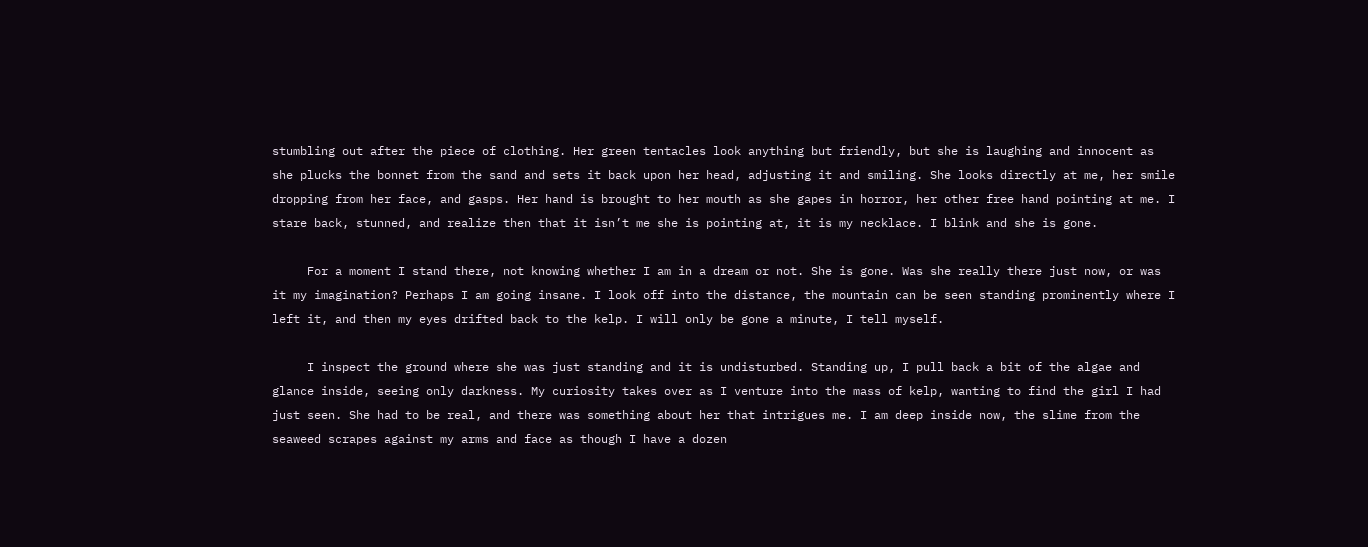stumbling out after the piece of clothing. Her green tentacles look anything but friendly, but she is laughing and innocent as she plucks the bonnet from the sand and sets it back upon her head, adjusting it and smiling. She looks directly at me, her smile dropping from her face, and gasps. Her hand is brought to her mouth as she gapes in horror, her other free hand pointing at me. I stare back, stunned, and realize then that it isn’t me she is pointing at, it is my necklace. I blink and she is gone.

     For a moment I stand there, not knowing whether I am in a dream or not. She is gone. Was she really there just now, or was it my imagination? Perhaps I am going insane. I look off into the distance, the mountain can be seen standing prominently where I left it, and then my eyes drifted back to the kelp. I will only be gone a minute, I tell myself.

     I inspect the ground where she was just standing and it is undisturbed. Standing up, I pull back a bit of the algae and glance inside, seeing only darkness. My curiosity takes over as I venture into the mass of kelp, wanting to find the girl I had just seen. She had to be real, and there was something about her that intrigues me. I am deep inside now, the slime from the seaweed scrapes against my arms and face as though I have a dozen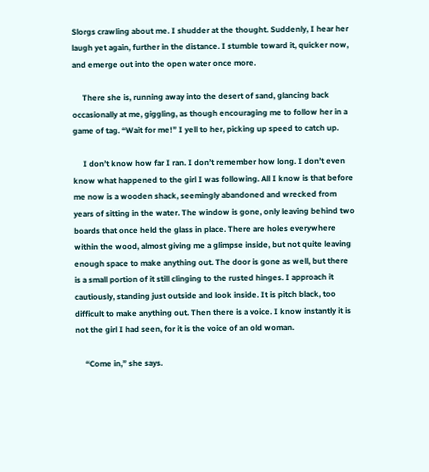Slorgs crawling about me. I shudder at the thought. Suddenly, I hear her laugh yet again, further in the distance. I stumble toward it, quicker now, and emerge out into the open water once more.

     There she is, running away into the desert of sand, glancing back occasionally at me, giggling, as though encouraging me to follow her in a game of tag. “Wait for me!” I yell to her, picking up speed to catch up.

     I don’t know how far I ran. I don’t remember how long. I don’t even know what happened to the girl I was following. All I know is that before me now is a wooden shack, seemingly abandoned and wrecked from years of sitting in the water. The window is gone, only leaving behind two boards that once held the glass in place. There are holes everywhere within the wood, almost giving me a glimpse inside, but not quite leaving enough space to make anything out. The door is gone as well, but there is a small portion of it still clinging to the rusted hinges. I approach it cautiously, standing just outside and look inside. It is pitch black, too difficult to make anything out. Then there is a voice. I know instantly it is not the girl I had seen, for it is the voice of an old woman.

     “Come in,” she says.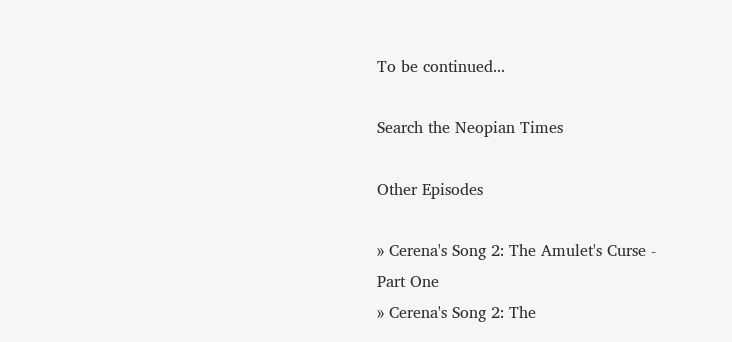To be continued...

Search the Neopian Times

Other Episodes

» Cerena's Song 2: The Amulet's Curse - Part One
» Cerena's Song 2: The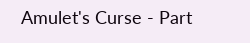Amulet's Curse - Part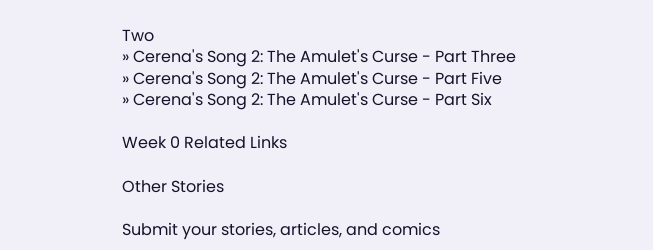Two
» Cerena's Song 2: The Amulet's Curse - Part Three
» Cerena's Song 2: The Amulet's Curse - Part Five
» Cerena's Song 2: The Amulet's Curse - Part Six

Week 0 Related Links

Other Stories

Submit your stories, articles, and comics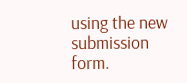using the new submission form.